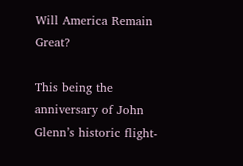Will America Remain Great?

This being the anniversary of John Glenn’s historic flight-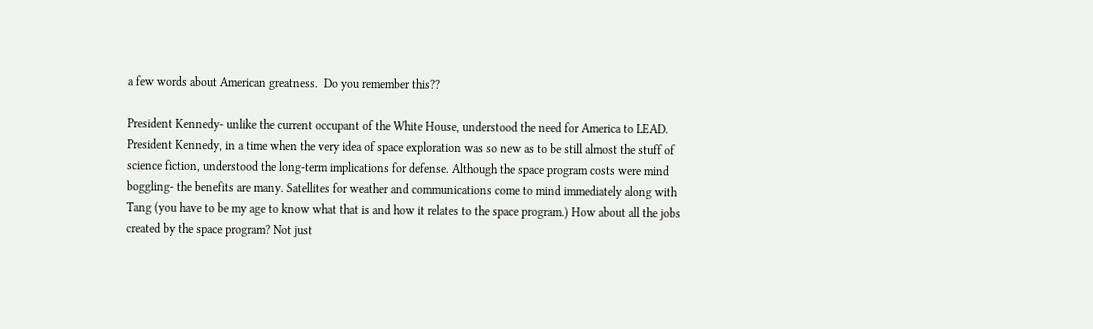a few words about American greatness.  Do you remember this??

President Kennedy- unlike the current occupant of the White House, understood the need for America to LEAD. President Kennedy, in a time when the very idea of space exploration was so new as to be still almost the stuff of science fiction, understood the long-term implications for defense. Although the space program costs were mind boggling- the benefits are many. Satellites for weather and communications come to mind immediately along with Tang (you have to be my age to know what that is and how it relates to the space program.) How about all the jobs created by the space program? Not just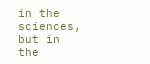in the sciences, but in the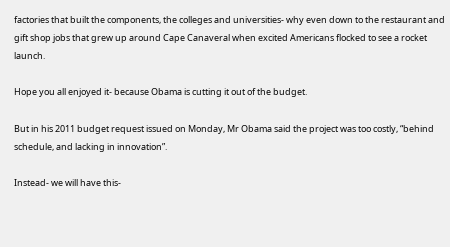factories that built the components, the colleges and universities- why even down to the restaurant and gift shop jobs that grew up around Cape Canaveral when excited Americans flocked to see a rocket launch.

Hope you all enjoyed it- because Obama is cutting it out of the budget.

But in his 2011 budget request issued on Monday, Mr Obama said the project was too costly, “behind schedule, and lacking in innovation”.

Instead- we will have this-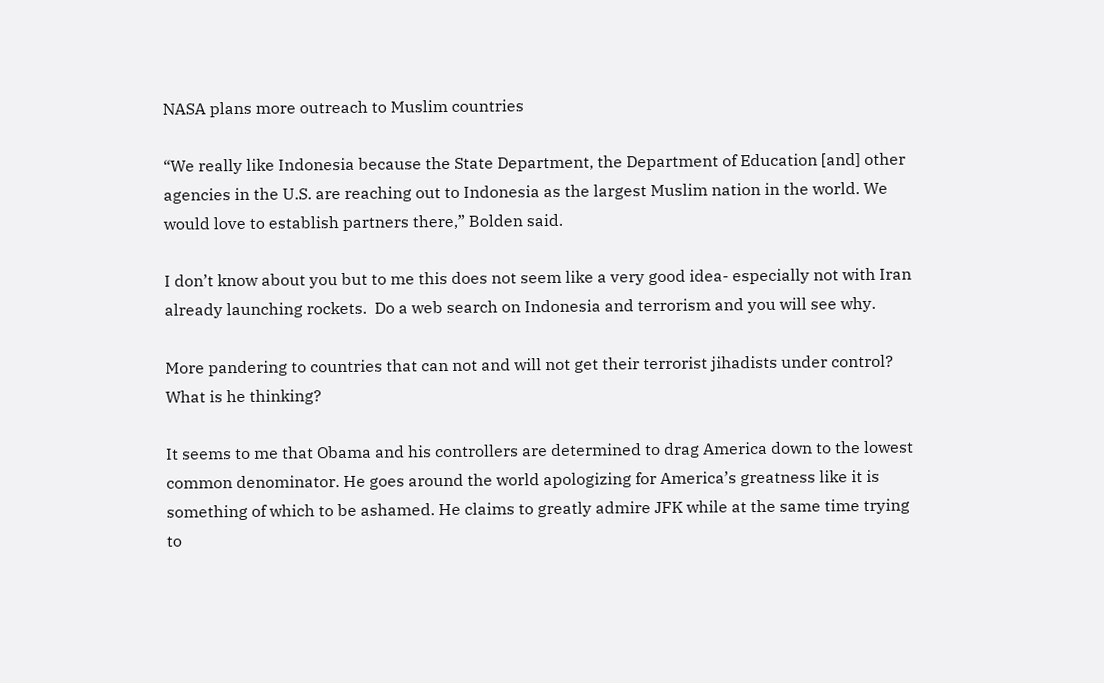NASA plans more outreach to Muslim countries

“We really like Indonesia because the State Department, the Department of Education [and] other agencies in the U.S. are reaching out to Indonesia as the largest Muslim nation in the world. We would love to establish partners there,” Bolden said.

I don’t know about you but to me this does not seem like a very good idea- especially not with Iran already launching rockets.  Do a web search on Indonesia and terrorism and you will see why.

More pandering to countries that can not and will not get their terrorist jihadists under control? What is he thinking?

It seems to me that Obama and his controllers are determined to drag America down to the lowest common denominator. He goes around the world apologizing for America’s greatness like it is something of which to be ashamed. He claims to greatly admire JFK while at the same time trying to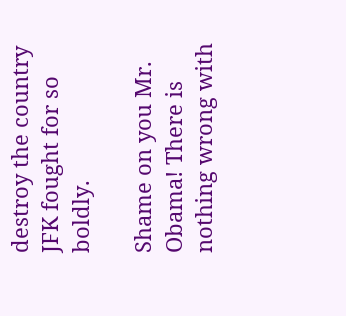destroy the country JFK fought for so boldly.

Shame on you Mr. Obama! There is nothing wrong with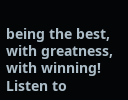being the best, with greatness, with winning! Listen to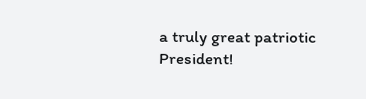a truly great patriotic President!